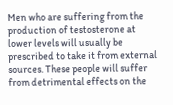Men who are suffering from the production of testosterone at lower levels will usually be prescribed to take it from external sources. These people will suffer from detrimental effects on the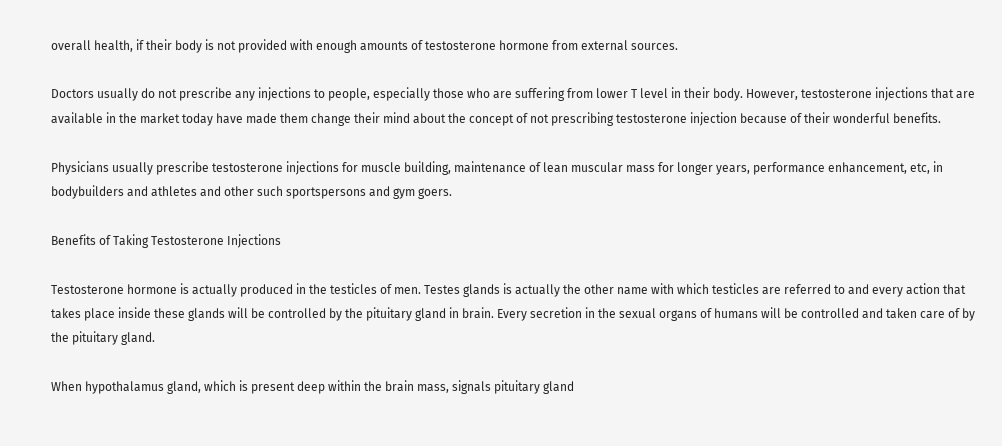overall health, if their body is not provided with enough amounts of testosterone hormone from external sources.

Doctors usually do not prescribe any injections to people, especially those who are suffering from lower T level in their body. However, testosterone injections that are available in the market today have made them change their mind about the concept of not prescribing testosterone injection because of their wonderful benefits.

Physicians usually prescribe testosterone injections for muscle building, maintenance of lean muscular mass for longer years, performance enhancement, etc, in bodybuilders and athletes and other such sportspersons and gym goers.

Benefits of Taking Testosterone Injections

Testosterone hormone is actually produced in the testicles of men. Testes glands is actually the other name with which testicles are referred to and every action that takes place inside these glands will be controlled by the pituitary gland in brain. Every secretion in the sexual organs of humans will be controlled and taken care of by the pituitary gland.

When hypothalamus gland, which is present deep within the brain mass, signals pituitary gland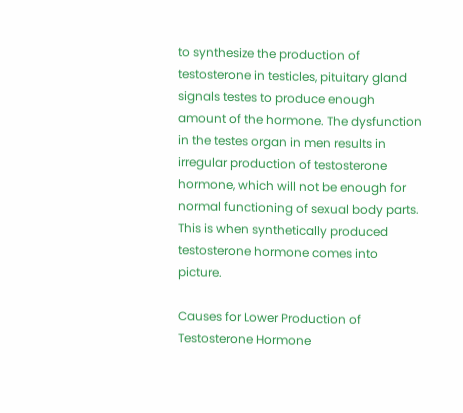to synthesize the production of testosterone in testicles, pituitary gland signals testes to produce enough amount of the hormone. The dysfunction in the testes organ in men results in irregular production of testosterone hormone, which will not be enough for normal functioning of sexual body parts. This is when synthetically produced testosterone hormone comes into picture.

Causes for Lower Production of Testosterone Hormone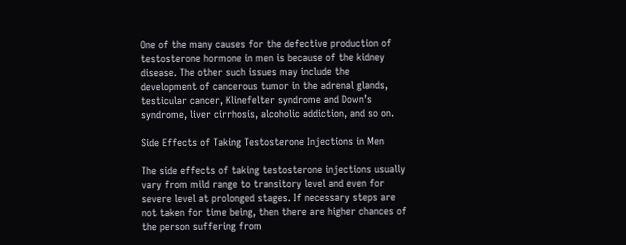One of the many causes for the defective production of testosterone hormone in men is because of the kidney disease. The other such issues may include the development of cancerous tumor in the adrenal glands, testicular cancer, Klinefelter syndrome and Down’s syndrome, liver cirrhosis, alcoholic addiction, and so on.

Side Effects of Taking Testosterone Injections in Men

The side effects of taking testosterone injections usually vary from mild range to transitory level and even for severe level at prolonged stages. If necessary steps are not taken for time being, then there are higher chances of the person suffering from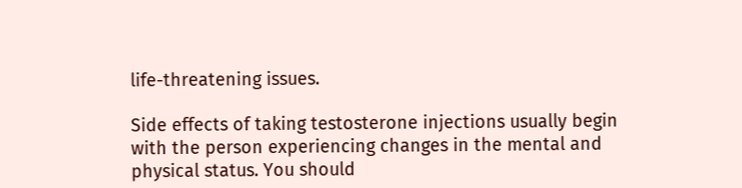life-threatening issues.

Side effects of taking testosterone injections usually begin with the person experiencing changes in the mental and physical status. You should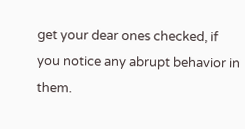get your dear ones checked, if you notice any abrupt behavior in them.